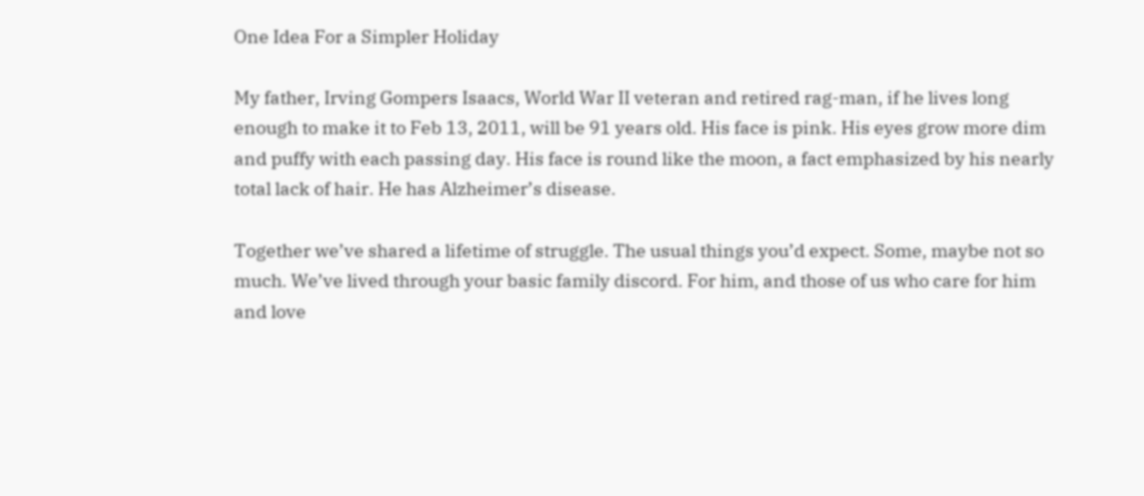One Idea For a Simpler Holiday

My father, Irving Gompers Isaacs, World War II veteran and retired rag-man, if he lives long enough to make it to Feb 13, 2011, will be 91 years old. His face is pink. His eyes grow more dim and puffy with each passing day. His face is round like the moon, a fact emphasized by his nearly total lack of hair. He has Alzheimer’s disease.

Together we’ve shared a lifetime of struggle. The usual things you’d expect. Some, maybe not so much. We’ve lived through your basic family discord. For him, and those of us who care for him and love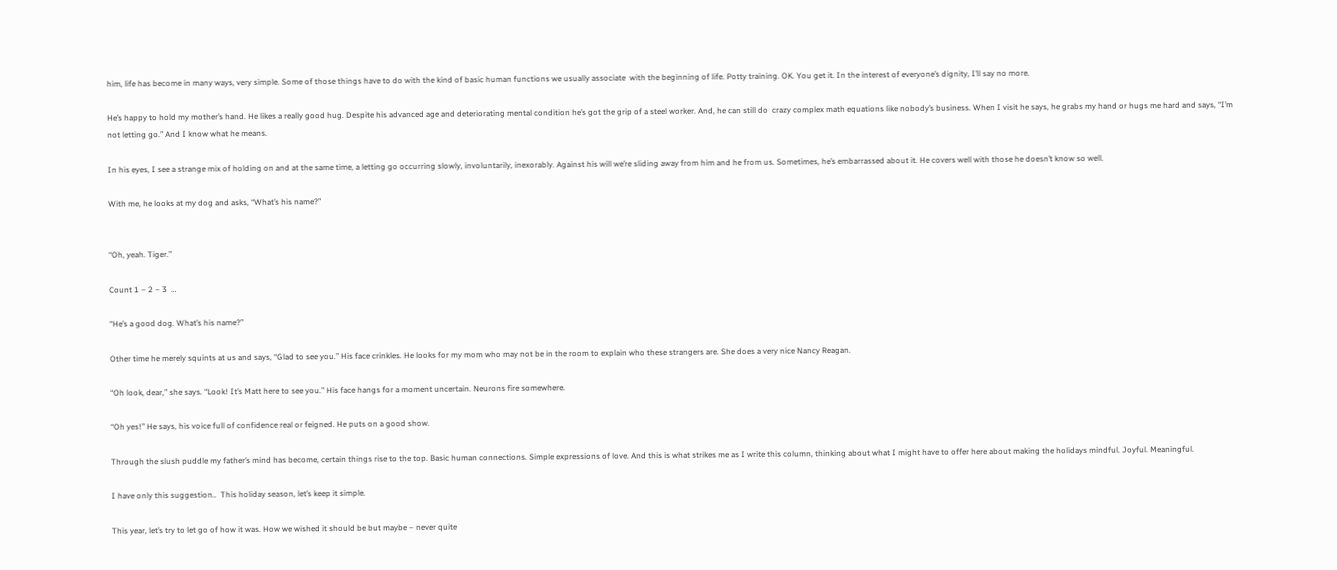him, life has become in many ways, very simple. Some of those things have to do with the kind of basic human functions we usually associate  with the beginning of life. Potty training. OK. You get it. In the interest of everyone’s dignity, I’ll say no more.

He’s happy to hold my mother’s hand. He likes a really good hug. Despite his advanced age and deteriorating mental condition he’s got the grip of a steel worker. And, he can still do  crazy complex math equations like nobody’s business. When I visit he says, he grabs my hand or hugs me hard and says, “I’m not letting go.” And I know what he means.

In his eyes, I see a strange mix of holding on and at the same time, a letting go occurring slowly, involuntarily, inexorably. Against his will we’re sliding away from him and he from us. Sometimes, he’s embarrassed about it. He covers well with those he doesn’t know so well.

With me, he looks at my dog and asks, “What’s his name?”


“Oh, yeah. Tiger.”

Count 1 – 2 – 3  …

“He’s a good dog. What’s his name?”

Other time he merely squints at us and says, “Glad to see you.” His face crinkles. He looks for my mom who may not be in the room to explain who these strangers are. She does a very nice Nancy Reagan.

“Oh look, dear,” she says. “Look! It’s Matt here to see you.” His face hangs for a moment uncertain. Neurons fire somewhere.

“Oh yes!” He says, his voice full of confidence real or feigned. He puts on a good show.

Through the slush puddle my father’s mind has become, certain things rise to the top. Basic human connections. Simple expressions of love. And this is what strikes me as I write this column, thinking about what I might have to offer here about making the holidays mindful. Joyful. Meaningful.

I have only this suggestion..  This holiday season, let’s keep it simple.

This year, let’s try to let go of how it was. How we wished it should be but maybe – never quite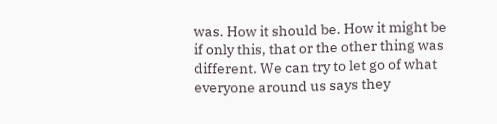was. How it should be. How it might be if only this, that or the other thing was different. We can try to let go of what everyone around us says they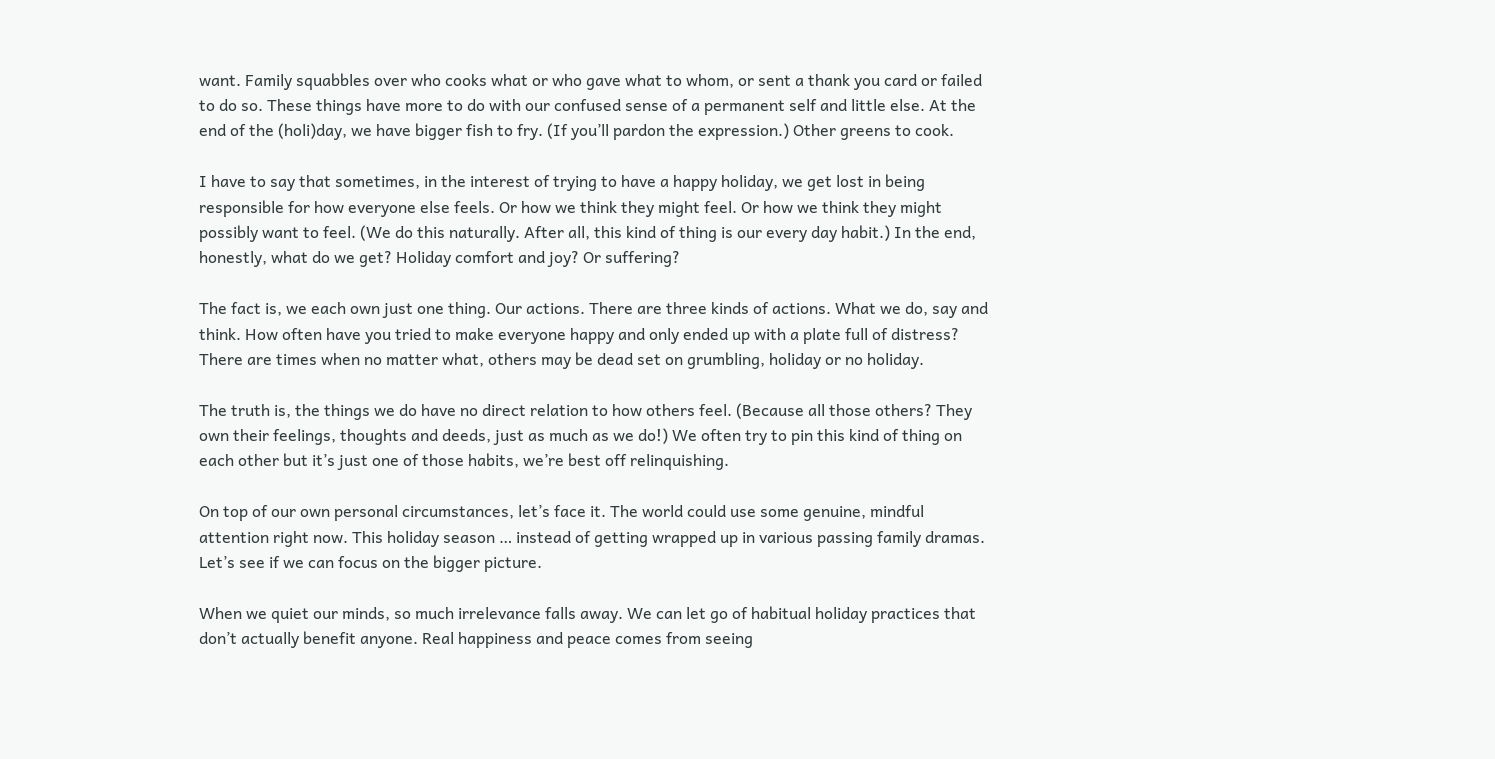want. Family squabbles over who cooks what or who gave what to whom, or sent a thank you card or failed to do so. These things have more to do with our confused sense of a permanent self and little else. At the end of the (holi)day, we have bigger fish to fry. (If you’ll pardon the expression.) Other greens to cook.

I have to say that sometimes, in the interest of trying to have a happy holiday, we get lost in being responsible for how everyone else feels. Or how we think they might feel. Or how we think they might possibly want to feel. (We do this naturally. After all, this kind of thing is our every day habit.) In the end, honestly, what do we get? Holiday comfort and joy? Or suffering?

The fact is, we each own just one thing. Our actions. There are three kinds of actions. What we do, say and think. How often have you tried to make everyone happy and only ended up with a plate full of distress? There are times when no matter what, others may be dead set on grumbling, holiday or no holiday.

The truth is, the things we do have no direct relation to how others feel. (Because all those others? They own their feelings, thoughts and deeds, just as much as we do!) We often try to pin this kind of thing on each other but it’s just one of those habits, we’re best off relinquishing.

On top of our own personal circumstances, let’s face it. The world could use some genuine, mindful attention right now. This holiday season … instead of getting wrapped up in various passing family dramas. Let’s see if we can focus on the bigger picture.

When we quiet our minds, so much irrelevance falls away. We can let go of habitual holiday practices that don’t actually benefit anyone. Real happiness and peace comes from seeing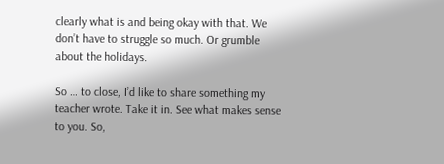clearly what is and being okay with that. We don’t have to struggle so much. Or grumble about the holidays.

So … to close, I’d like to share something my teacher wrote. Take it in. See what makes sense to you. So,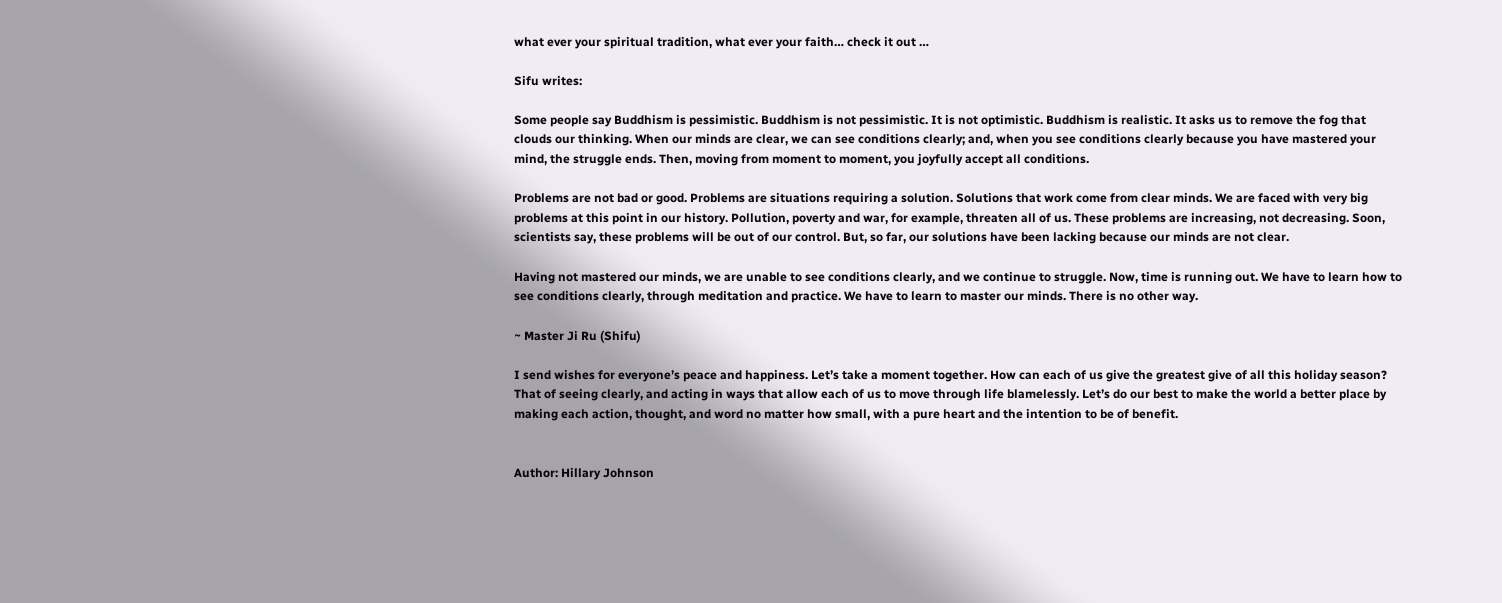what ever your spiritual tradition, what ever your faith… check it out …

Sifu writes:

Some people say Buddhism is pessimistic. Buddhism is not pessimistic. It is not optimistic. Buddhism is realistic. It asks us to remove the fog that clouds our thinking. When our minds are clear, we can see conditions clearly; and, when you see conditions clearly because you have mastered your mind, the struggle ends. Then, moving from moment to moment, you joyfully accept all conditions.

Problems are not bad or good. Problems are situations requiring a solution. Solutions that work come from clear minds. We are faced with very big problems at this point in our history. Pollution, poverty and war, for example, threaten all of us. These problems are increasing, not decreasing. Soon, scientists say, these problems will be out of our control. But, so far, our solutions have been lacking because our minds are not clear.

Having not mastered our minds, we are unable to see conditions clearly, and we continue to struggle. Now, time is running out. We have to learn how to see conditions clearly, through meditation and practice. We have to learn to master our minds. There is no other way.

~ Master Ji Ru (Shifu)

I send wishes for everyone’s peace and happiness. Let’s take a moment together. How can each of us give the greatest give of all this holiday season? That of seeing clearly, and acting in ways that allow each of us to move through life blamelessly. Let’s do our best to make the world a better place by making each action, thought, and word no matter how small, with a pure heart and the intention to be of benefit.


Author: Hillary Johnson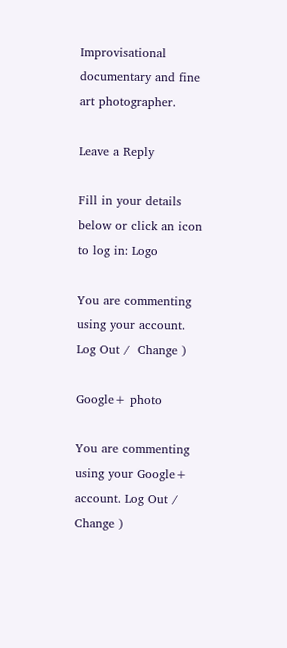Improvisational documentary and fine art photographer.

Leave a Reply

Fill in your details below or click an icon to log in: Logo

You are commenting using your account. Log Out /  Change )

Google+ photo

You are commenting using your Google+ account. Log Out /  Change )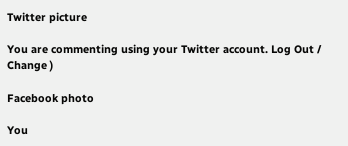Twitter picture

You are commenting using your Twitter account. Log Out /  Change )

Facebook photo

You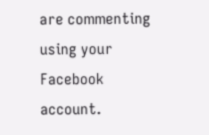are commenting using your Facebook account.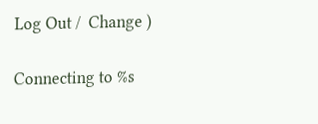Log Out /  Change )

Connecting to %s